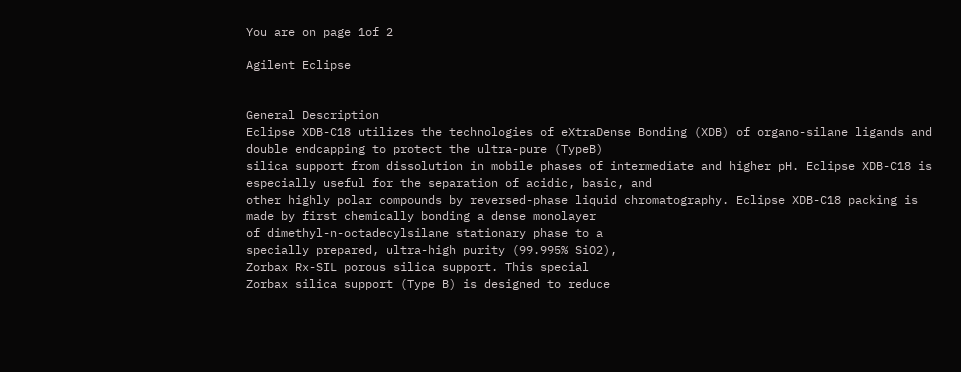You are on page 1of 2

Agilent Eclipse


General Description
Eclipse XDB-C18 utilizes the technologies of eXtraDense Bonding (XDB) of organo-silane ligands and
double endcapping to protect the ultra-pure (TypeB)
silica support from dissolution in mobile phases of intermediate and higher pH. Eclipse XDB-C18 is especially useful for the separation of acidic, basic, and
other highly polar compounds by reversed-phase liquid chromatography. Eclipse XDB-C18 packing is
made by first chemically bonding a dense monolayer
of dimethyl-n-octadecylsilane stationary phase to a
specially prepared, ultra-high purity (99.995% SiO2),
Zorbax Rx-SIL porous silica support. This special
Zorbax silica support (Type B) is designed to reduce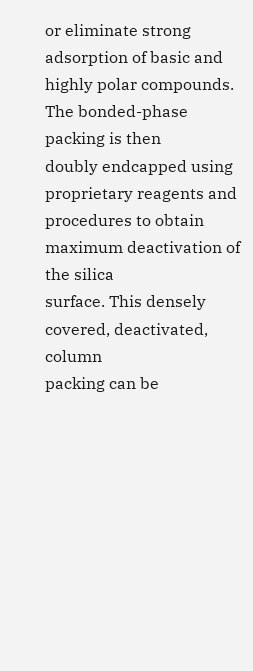or eliminate strong adsorption of basic and highly polar compounds. The bonded-phase packing is then
doubly endcapped using proprietary reagents and procedures to obtain maximum deactivation of the silica
surface. This densely covered, deactivated, column
packing can be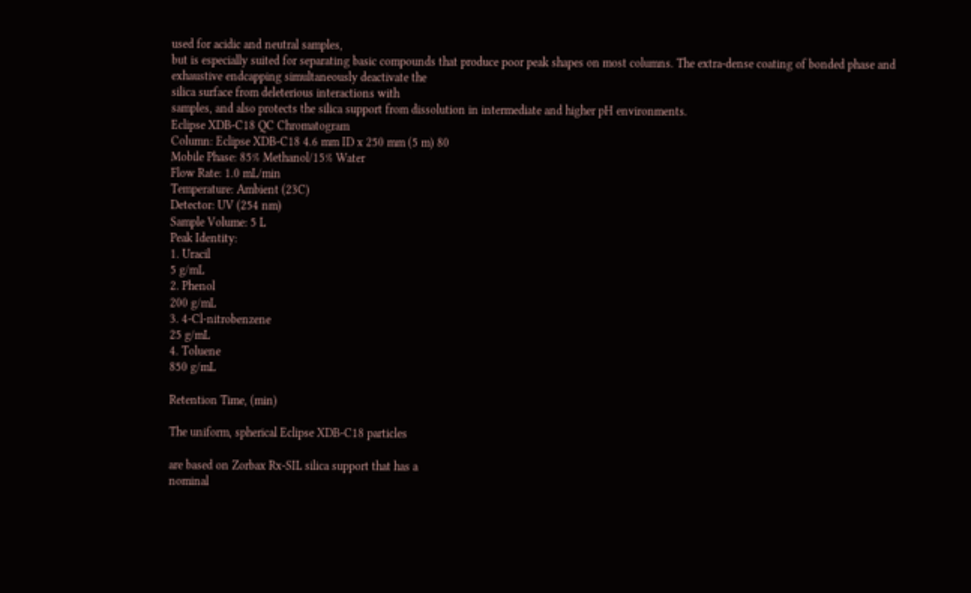used for acidic and neutral samples,
but is especially suited for separating basic compounds that produce poor peak shapes on most columns. The extra-dense coating of bonded phase and
exhaustive endcapping simultaneously deactivate the
silica surface from deleterious interactions with
samples, and also protects the silica support from dissolution in intermediate and higher pH environments.
Eclipse XDB-C18 QC Chromatogram
Column: Eclipse XDB-C18 4.6 mm ID x 250 mm (5 m) 80
Mobile Phase: 85% Methanol/15% Water
Flow Rate: 1.0 mL/min
Temperature: Ambient (23C)
Detector: UV (254 nm)
Sample Volume: 5 L
Peak Identity:
1. Uracil
5 g/mL
2. Phenol
200 g/mL
3. 4-Cl-nitrobenzene
25 g/mL
4. Toluene
850 g/mL

Retention Time, (min)

The uniform, spherical Eclipse XDB-C18 particles

are based on Zorbax Rx-SIL silica support that has a
nominal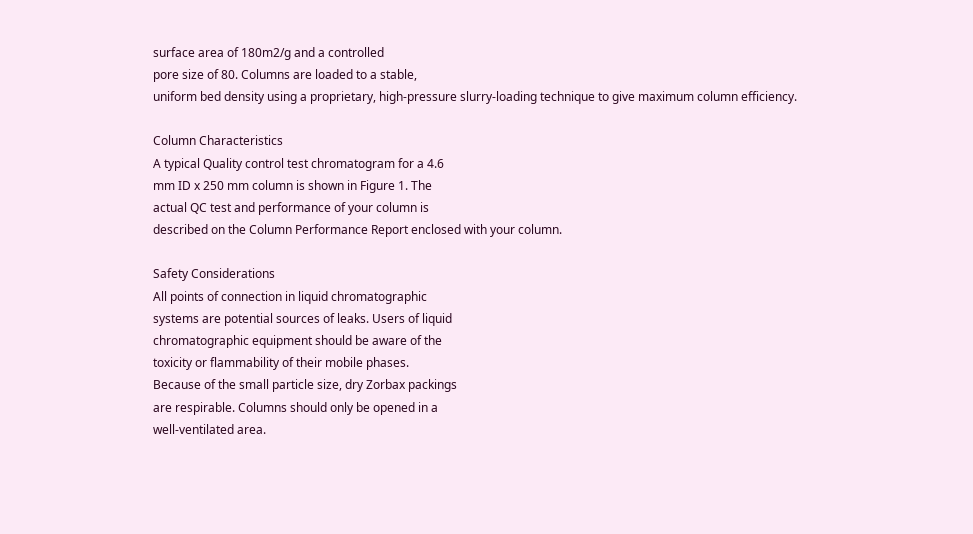surface area of 180m2/g and a controlled
pore size of 80. Columns are loaded to a stable,
uniform bed density using a proprietary, high-pressure slurry-loading technique to give maximum column efficiency.

Column Characteristics
A typical Quality control test chromatogram for a 4.6
mm ID x 250 mm column is shown in Figure 1. The
actual QC test and performance of your column is
described on the Column Performance Report enclosed with your column.

Safety Considerations
All points of connection in liquid chromatographic
systems are potential sources of leaks. Users of liquid
chromatographic equipment should be aware of the
toxicity or flammability of their mobile phases.
Because of the small particle size, dry Zorbax packings
are respirable. Columns should only be opened in a
well-ventilated area.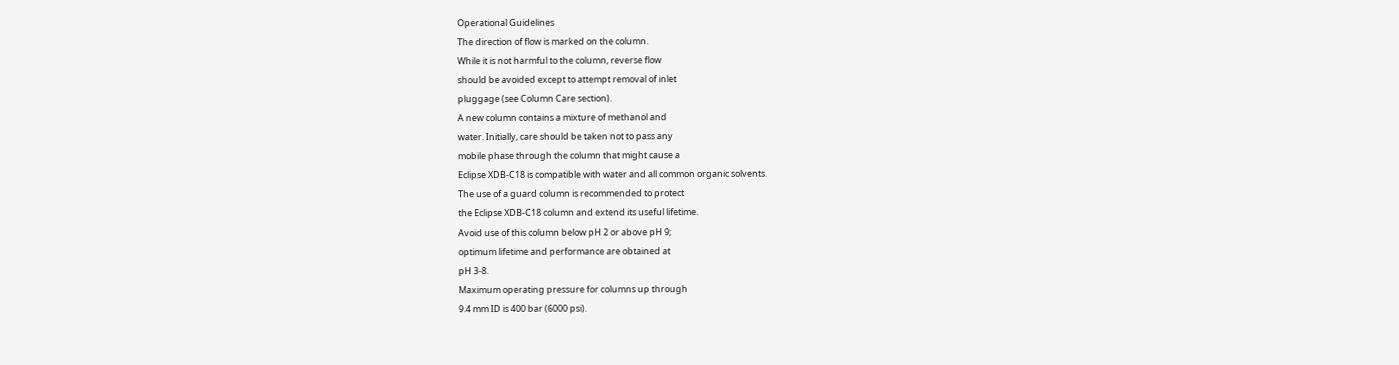Operational Guidelines
The direction of flow is marked on the column.
While it is not harmful to the column, reverse flow
should be avoided except to attempt removal of inlet
pluggage (see Column Care section).
A new column contains a mixture of methanol and
water. Initially, care should be taken not to pass any
mobile phase through the column that might cause a
Eclipse XDB-C18 is compatible with water and all common organic solvents.
The use of a guard column is recommended to protect
the Eclipse XDB-C18 column and extend its useful lifetime.
Avoid use of this column below pH 2 or above pH 9;
optimum lifetime and performance are obtained at
pH 3-8.
Maximum operating pressure for columns up through
9.4 mm ID is 400 bar (6000 psi).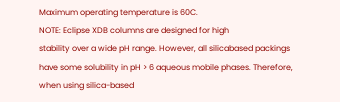Maximum operating temperature is 60C.
NOTE: Eclipse XDB columns are designed for high
stability over a wide pH range. However, all silicabased packings have some solubility in pH > 6 aqueous mobile phases. Therefore, when using silica-based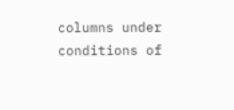columns under conditions of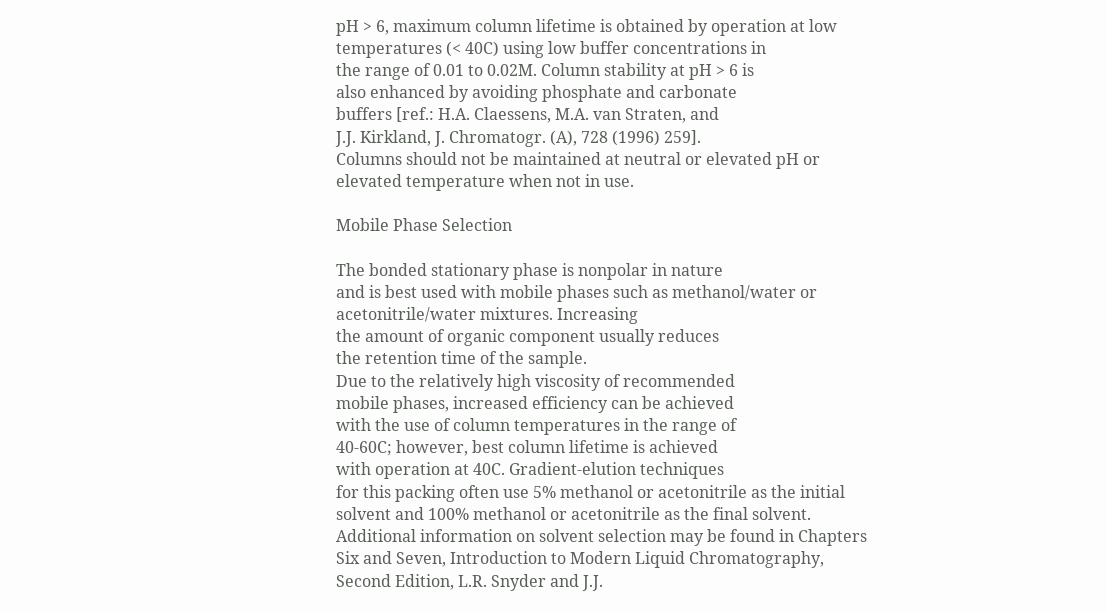pH > 6, maximum column lifetime is obtained by operation at low temperatures (< 40C) using low buffer concentrations in
the range of 0.01 to 0.02M. Column stability at pH > 6 is
also enhanced by avoiding phosphate and carbonate
buffers [ref.: H.A. Claessens, M.A. van Straten, and
J.J. Kirkland, J. Chromatogr. (A), 728 (1996) 259].
Columns should not be maintained at neutral or elevated pH or elevated temperature when not in use.

Mobile Phase Selection

The bonded stationary phase is nonpolar in nature
and is best used with mobile phases such as methanol/water or acetonitrile/water mixtures. Increasing
the amount of organic component usually reduces
the retention time of the sample.
Due to the relatively high viscosity of recommended
mobile phases, increased efficiency can be achieved
with the use of column temperatures in the range of
40-60C; however, best column lifetime is achieved
with operation at 40C. Gradient-elution techniques
for this packing often use 5% methanol or acetonitrile as the initial solvent and 100% methanol or acetonitrile as the final solvent. Additional information on solvent selection may be found in Chapters
Six and Seven, Introduction to Modern Liquid Chromatography, Second Edition, L.R. Snyder and J.J.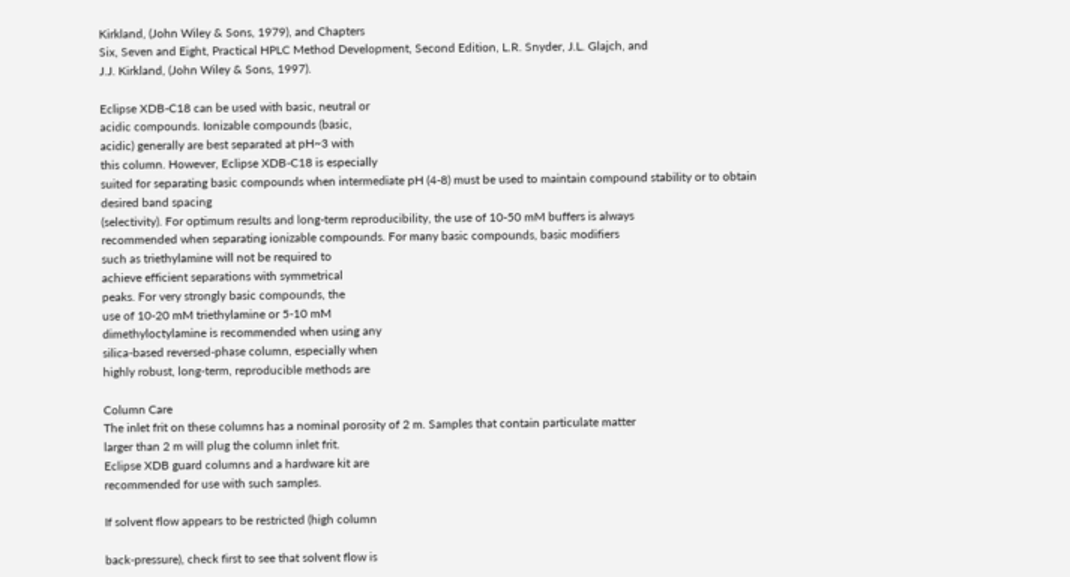Kirkland, (John Wiley & Sons, 1979), and Chapters
Six, Seven and Eight, Practical HPLC Method Development, Second Edition, L.R. Snyder, J.L. Glajch, and
J.J. Kirkland, (John Wiley & Sons, 1997).

Eclipse XDB-C18 can be used with basic, neutral or
acidic compounds. Ionizable compounds (basic,
acidic) generally are best separated at pH~3 with
this column. However, Eclipse XDB-C18 is especially
suited for separating basic compounds when intermediate pH (4-8) must be used to maintain compound stability or to obtain desired band spacing
(selectivity). For optimum results and long-term reproducibility, the use of 10-50 mM buffers is always
recommended when separating ionizable compounds. For many basic compounds, basic modifiers
such as triethylamine will not be required to
achieve efficient separations with symmetrical
peaks. For very strongly basic compounds, the
use of 10-20 mM triethylamine or 5-10 mM
dimethyloctylamine is recommended when using any
silica-based reversed-phase column, especially when
highly robust, long-term, reproducible methods are

Column Care
The inlet frit on these columns has a nominal porosity of 2 m. Samples that contain particulate matter
larger than 2 m will plug the column inlet frit.
Eclipse XDB guard columns and a hardware kit are
recommended for use with such samples.

If solvent flow appears to be restricted (high column

back-pressure), check first to see that solvent flow is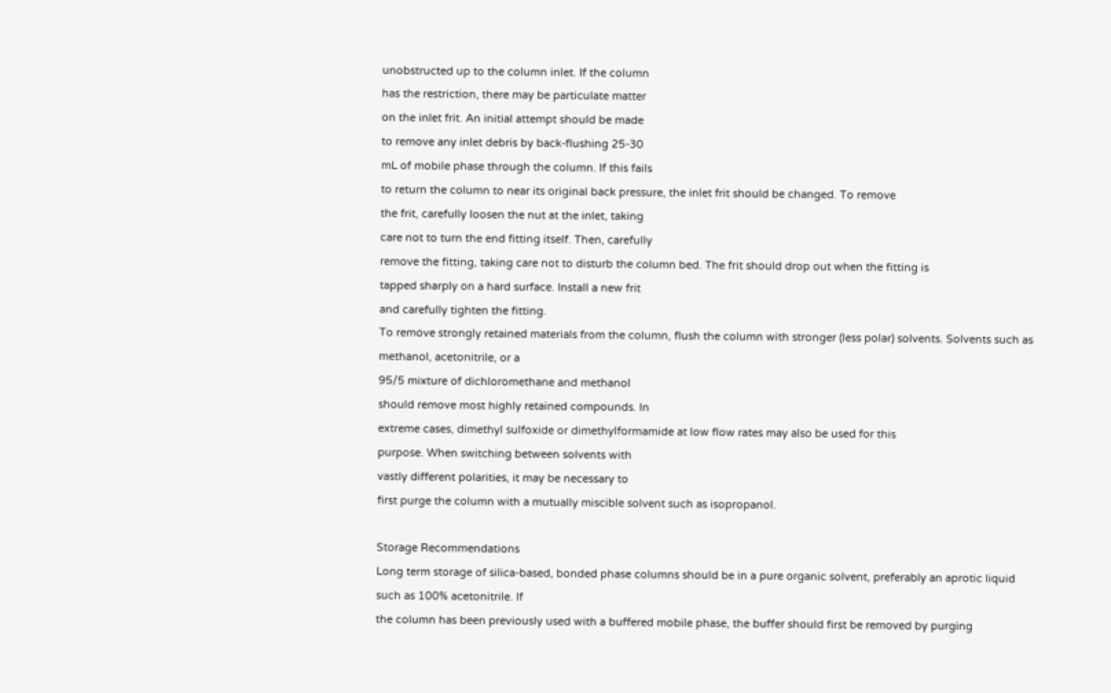unobstructed up to the column inlet. If the column
has the restriction, there may be particulate matter
on the inlet frit. An initial attempt should be made
to remove any inlet debris by back-flushing 25-30
mL of mobile phase through the column. If this fails
to return the column to near its original back pressure, the inlet frit should be changed. To remove
the frit, carefully loosen the nut at the inlet, taking
care not to turn the end fitting itself. Then, carefully
remove the fitting, taking care not to disturb the column bed. The frit should drop out when the fitting is
tapped sharply on a hard surface. Install a new frit
and carefully tighten the fitting.
To remove strongly retained materials from the column, flush the column with stronger (less polar) solvents. Solvents such as methanol, acetonitrile, or a
95/5 mixture of dichloromethane and methanol
should remove most highly retained compounds. In
extreme cases, dimethyl sulfoxide or dimethylformamide at low flow rates may also be used for this
purpose. When switching between solvents with
vastly different polarities, it may be necessary to
first purge the column with a mutually miscible solvent such as isopropanol.

Storage Recommendations
Long term storage of silica-based, bonded phase columns should be in a pure organic solvent, preferably an aprotic liquid such as 100% acetonitrile. If
the column has been previously used with a buffered mobile phase, the buffer should first be removed by purging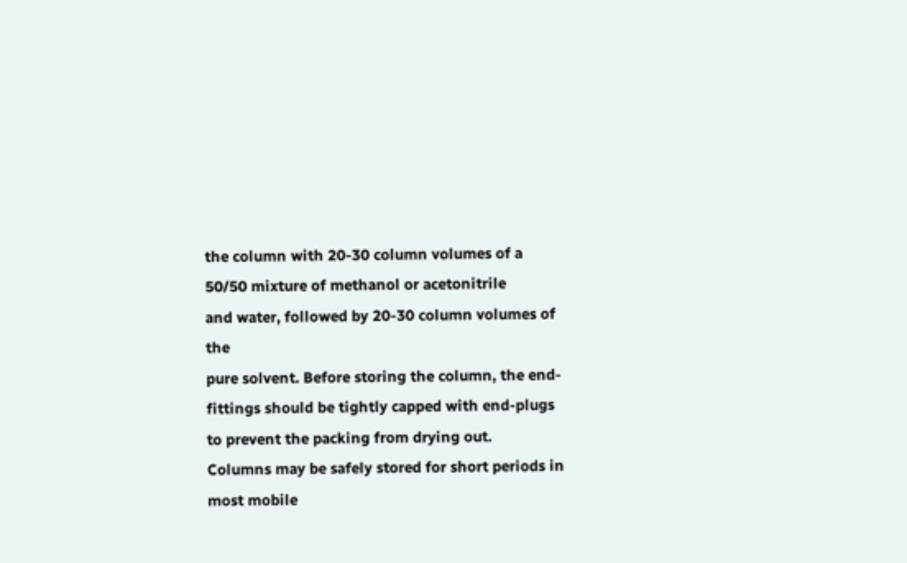the column with 20-30 column volumes of a 50/50 mixture of methanol or acetonitrile
and water, followed by 20-30 column volumes of the
pure solvent. Before storing the column, the end-fittings should be tightly capped with end-plugs to prevent the packing from drying out.
Columns may be safely stored for short periods in
most mobile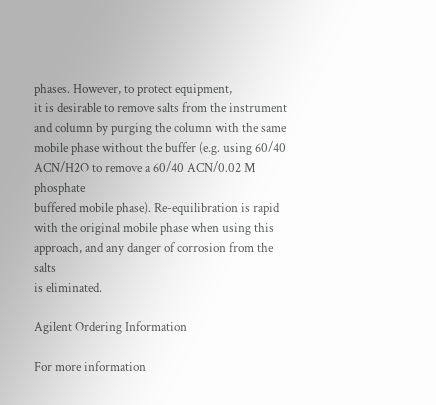phases. However, to protect equipment,
it is desirable to remove salts from the instrument
and column by purging the column with the same
mobile phase without the buffer (e.g. using 60/40
ACN/H2O to remove a 60/40 ACN/0.02 M phosphate
buffered mobile phase). Re-equilibration is rapid
with the original mobile phase when using this approach, and any danger of corrosion from the salts
is eliminated.

Agilent Ordering Information

For more information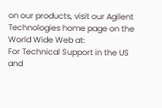on our products, visit our Agilent
Technologies home page on the World Wide Web at:
For Technical Support in the US and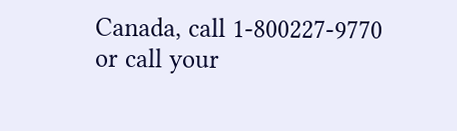Canada, call 1-800227-9770 or call your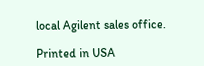local Agilent sales office.

Printed in USA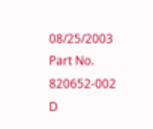08/25/2003 Part No. 820652-002 D